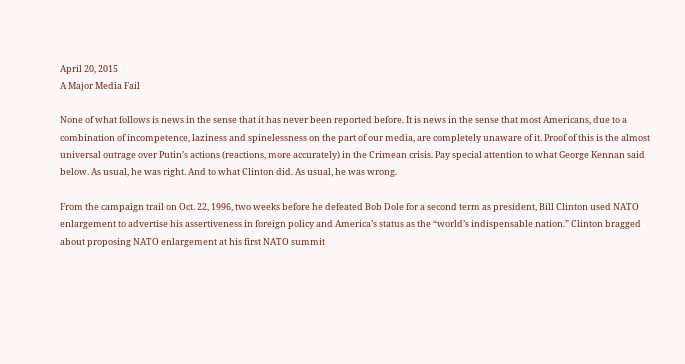April 20, 2015
A Major Media Fail

None of what follows is news in the sense that it has never been reported before. It is news in the sense that most Americans, due to a combination of incompetence, laziness and spinelessness on the part of our media, are completely unaware of it. Proof of this is the almost universal outrage over Putin’s actions (reactions, more accurately) in the Crimean crisis. Pay special attention to what George Kennan said below. As usual, he was right. And to what Clinton did. As usual, he was wrong.

From the campaign trail on Oct. 22, 1996, two weeks before he defeated Bob Dole for a second term as president, Bill Clinton used NATO enlargement to advertise his assertiveness in foreign policy and America’s status as the “world’s indispensable nation.” Clinton bragged about proposing NATO enlargement at his first NATO summit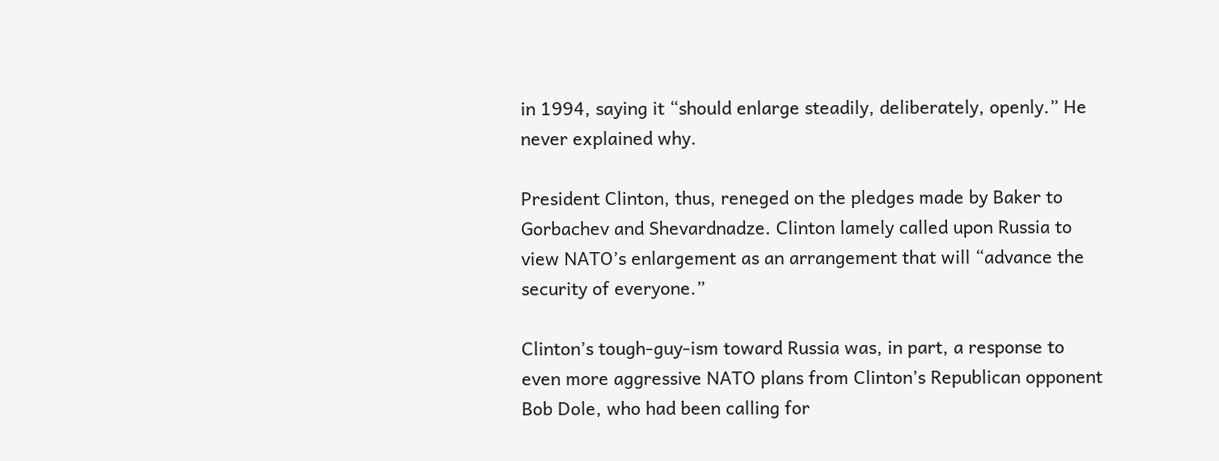in 1994, saying it “should enlarge steadily, deliberately, openly.” He never explained why.

President Clinton, thus, reneged on the pledges made by Baker to Gorbachev and Shevardnadze. Clinton lamely called upon Russia to view NATO’s enlargement as an arrangement that will “advance the security of everyone.”

Clinton’s tough-guy-ism toward Russia was, in part, a response to even more aggressive NATO plans from Clinton’s Republican opponent Bob Dole, who had been calling for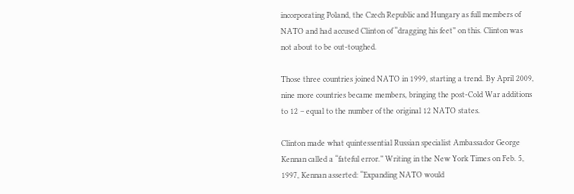incorporating Poland, the Czech Republic and Hungary as full members of NATO and had accused Clinton of “dragging his feet” on this. Clinton was not about to be out-toughed.

Those three countries joined NATO in 1999, starting a trend. By April 2009, nine more countries became members, bringing the post-Cold War additions to 12 – equal to the number of the original 12 NATO states.

Clinton made what quintessential Russian specialist Ambassador George Kennan called a “fateful error.” Writing in the New York Times on Feb. 5, 1997, Kennan asserted: “Expanding NATO would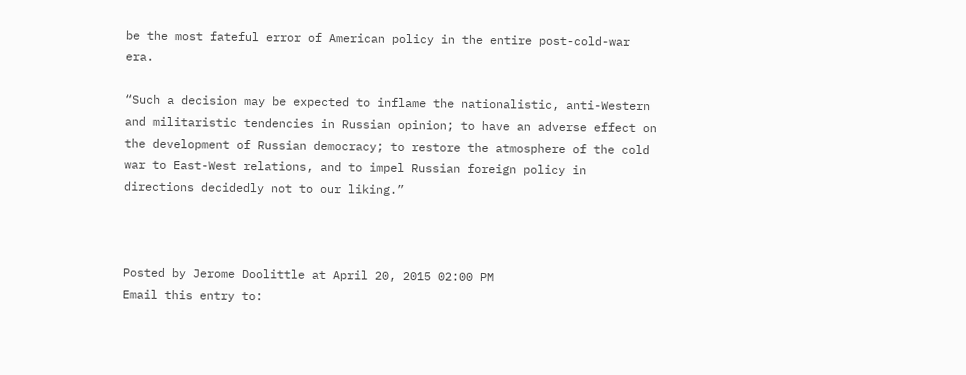be the most fateful error of American policy in the entire post-cold-war era.

“Such a decision may be expected to inflame the nationalistic, anti-Western and militaristic tendencies in Russian opinion; to have an adverse effect on the development of Russian democracy; to restore the atmosphere of the cold war to East-West relations, and to impel Russian foreign policy in directions decidedly not to our liking.”



Posted by Jerome Doolittle at April 20, 2015 02:00 PM
Email this entry to: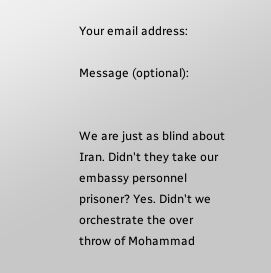Your email address:

Message (optional):


We are just as blind about Iran. Didn't they take our embassy personnel prisoner? Yes. Didn't we orchestrate the over throw of Mohammad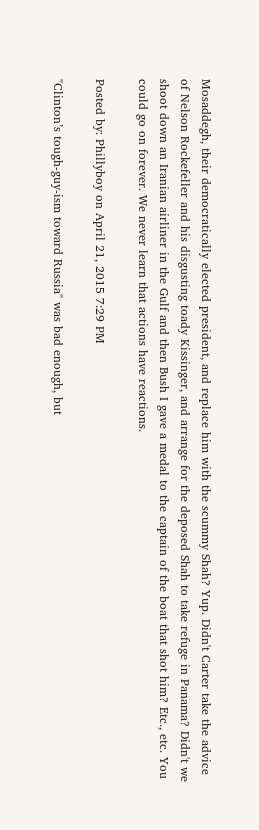Mosaddegh, their democratically elected president, and replace him with the scummy Shah? Yup. Didn't Carter take the advice of Nelson Rockefeller and his disgusting toady Kissinger, and arrange for the deposed Shah to take refuge in Panama? Didn't we shoot down an Iranian airliner in the Gulf and then Bush I gave a medal to the captain of the boat that shot him? Etc., etc. You could go on forever. We never learn that actions have reactions.

Posted by: Phillyboy on April 21, 2015 7:29 PM

"Clinton’s tough-guy-ism toward Russia" was bad enough, but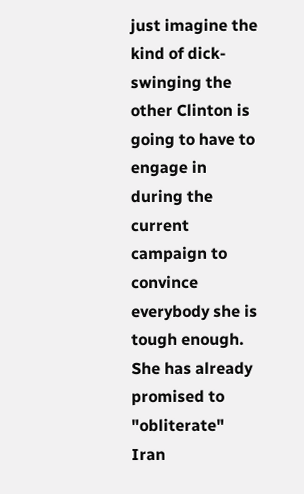just imagine the kind of dick-swinging the other Clinton is going to have to engage in during the current campaign to convince everybody she is tough enough. She has already promised to "obliterate" Iran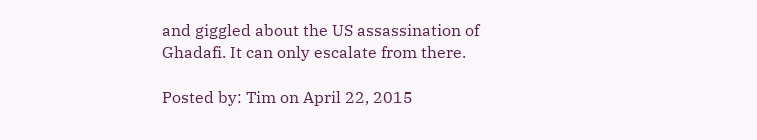and giggled about the US assassination of Ghadafi. It can only escalate from there.

Posted by: Tim on April 22, 2015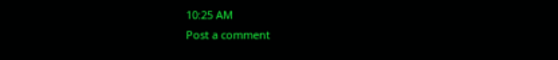10:25 AM
Post a comment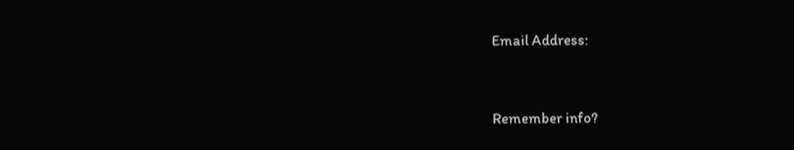Email Address:



Remember info?